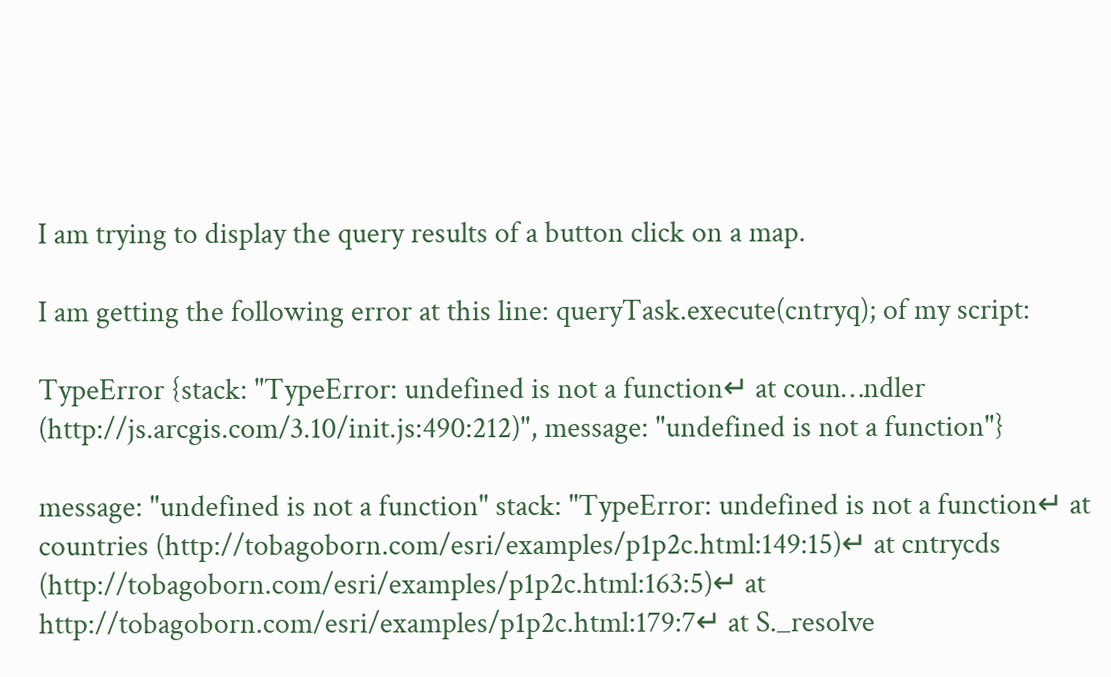I am trying to display the query results of a button click on a map.

I am getting the following error at this line: queryTask.execute(cntryq); of my script:

TypeError {stack: "TypeError: undefined is not a function↵ at coun…ndler (http://js.arcgis.com/3.10/init.js:490:212)", message: "undefined is not a function"}

message: "undefined is not a function" stack: "TypeError: undefined is not a function↵ at countries (http://tobagoborn.com/esri/examples/p1p2c.html:149:15)↵ at cntrycds (http://tobagoborn.com/esri/examples/p1p2c.html:163:5)↵ at http://tobagoborn.com/esri/examples/p1p2c.html:179:7↵ at S._resolve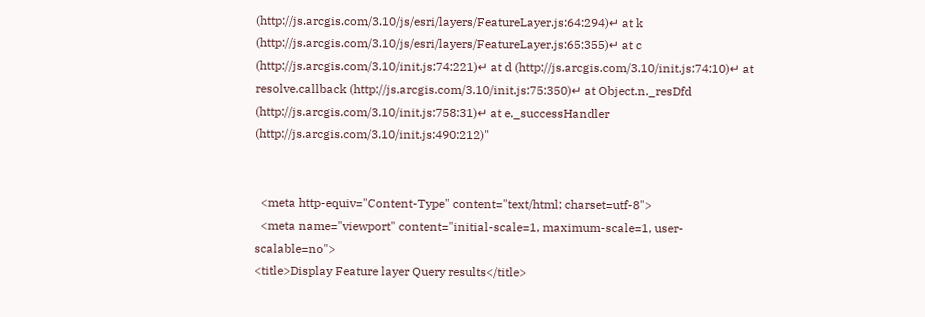(http://js.arcgis.com/3.10/js/esri/layers/FeatureLayer.js:64:294)↵ at k (http://js.arcgis.com/3.10/js/esri/layers/FeatureLayer.js:65:355)↵ at c (http://js.arcgis.com/3.10/init.js:74:221)↵ at d (http://js.arcgis.com/3.10/init.js:74:10)↵ at resolve.callback (http://js.arcgis.com/3.10/init.js:75:350)↵ at Object.n._resDfd (http://js.arcgis.com/3.10/init.js:758:31)↵ at e._successHandler (http://js.arcgis.com/3.10/init.js:490:212)"


  <meta http-equiv="Content-Type" content="text/html; charset=utf-8">
  <meta name="viewport" content="initial-scale=1, maximum-scale=1, user-scalable=no">
<title>Display Feature layer Query results</title>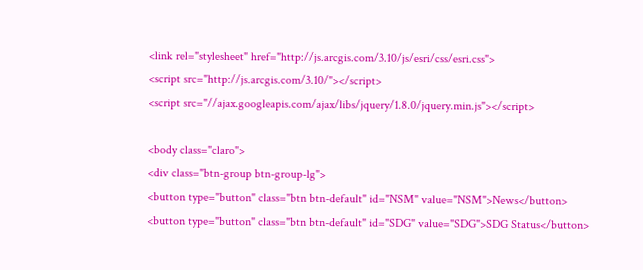<link rel="stylesheet" href="http://js.arcgis.com/3.10/js/esri/css/esri.css">
<script src="http://js.arcgis.com/3.10/"></script>
<script src="//ajax.googleapis.com/ajax/libs/jquery/1.8.0/jquery.min.js"></script>

<body class="claro">
<div class="btn-group btn-group-lg">
<button type="button" class="btn btn-default" id="NSM" value="NSM">News</button>
<button type="button" class="btn btn-default" id="SDG" value="SDG">SDG Status</button>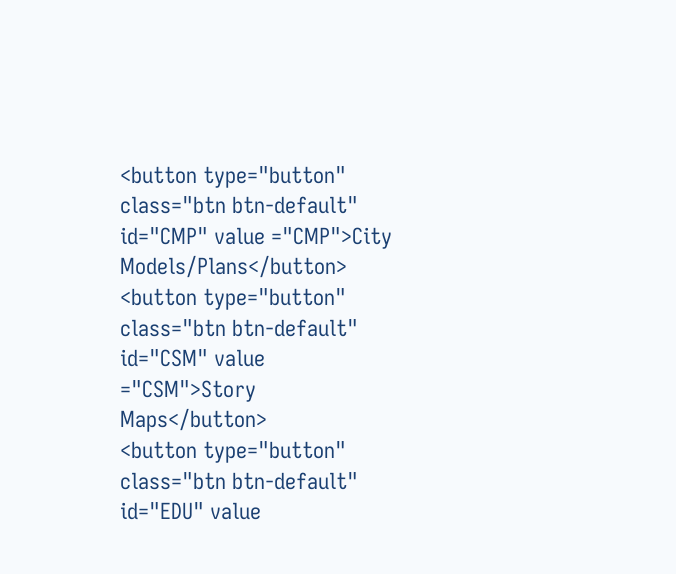<button type="button" class="btn btn-default" id="CMP" value ="CMP">City Models/Plans</button>
<button type="button" class="btn btn-default" id="CSM" value ="CSM">Story Maps</button>
<button type="button" class="btn btn-default" id="EDU" value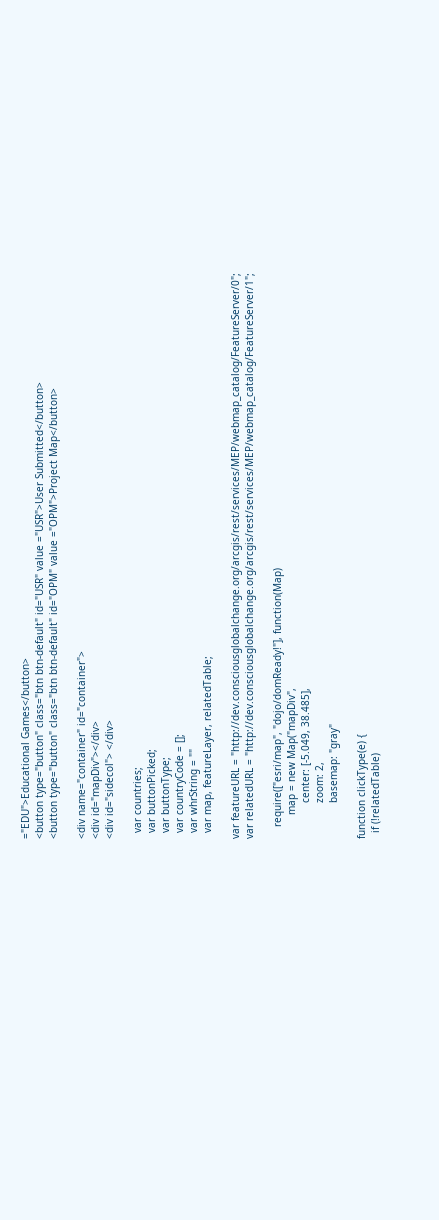="EDU">Educational Games</button>
<button type="button" class="btn btn-default" id="USR" value ="USR">User Submitted</button>
<button type="button" class="btn btn-default" id="OPM" value ="OPM">Project Map</button>

<div name="container" id="container">
<div id="mapDiv"></div>
<div id="sidecol"> </div>

  var countries;
  var buttonPicked;
  var buttonType;
  var countryCode = [];
  var whrString = ""
  var map, featureLayer, relatedTable;

var featureURL = "http://dev.consciousglobalchange.org/arcgis/rest/services/MEP/webmap_catalog/FeatureServer/0";
var relatedURL = "http://dev.consciousglobalchange.org/arcgis/rest/services/MEP/webmap_catalog/FeatureServer/1";

    require(["esri/map", "dojo/domReady!"], function(Map)
        map = new Map("mapDiv",
            center: [-5.049, 38.485],
            zoom: 2,
            basemap: "gray"

function clickType(e) {
  if (!relatedTable)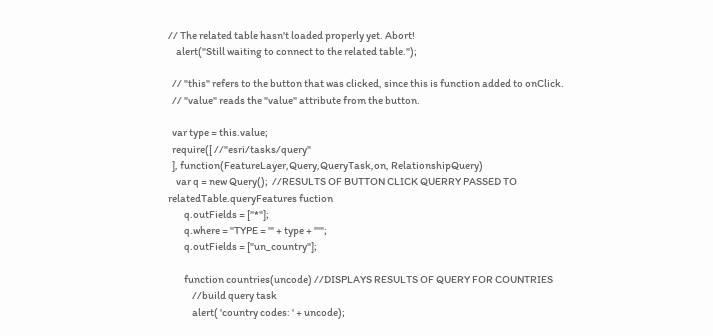// The related table hasn't loaded properly yet. Abort!
    alert("Still waiting to connect to the related table.");

  // "this" refers to the button that was clicked, since this is function added to onClick.
  // "value" reads the "value" attribute from the button.

  var type = this.value;
  require([ //"esri/tasks/query"
  ], function(FeatureLayer,Query,QueryTask,on, RelationshipQuery)
    var q = new Query();  //RESULTS OF BUTTON CLICK QUERRY PASSED TO relatedTable.queryFeatures fuction
        q.outFields = ["*"];
        q.where = "TYPE = '" + type + "'";
        q.outFields = ["un_country"];

        function countries(uncode) //DISPLAYS RESULTS OF QUERY FOR COUNTRIES
            //build query task
            alert( 'country codes: ' + uncode);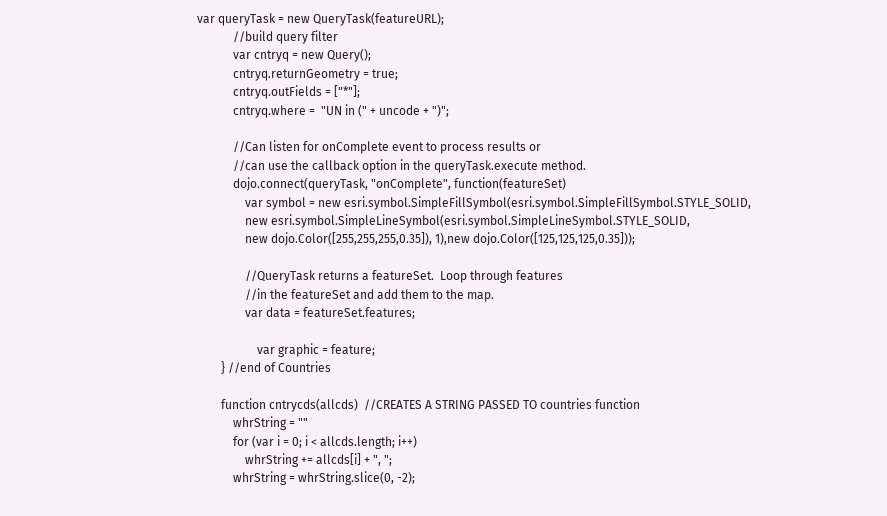var queryTask = new QueryTask(featureURL);
            //build query filter
            var cntryq = new Query();
            cntryq.returnGeometry = true;
            cntryq.outFields = ["*"];
            cntryq.where =  "UN in (" + uncode + ")";

            //Can listen for onComplete event to process results or
            //can use the callback option in the queryTask.execute method.
            dojo.connect(queryTask, "onComplete", function(featureSet)
                var symbol = new esri.symbol.SimpleFillSymbol(esri.symbol.SimpleFillSymbol.STYLE_SOLID,
                new esri.symbol.SimpleLineSymbol(esri.symbol.SimpleLineSymbol.STYLE_SOLID,
                new dojo.Color([255,255,255,0.35]), 1),new dojo.Color([125,125,125,0.35]));

                //QueryTask returns a featureSet.  Loop through features
                //in the featureSet and add them to the map.
                var data = featureSet.features;

                    var graphic = feature;
        } //end of Countries

        function cntrycds(allcds)  //CREATES A STRING PASSED TO countries function
            whrString = ""
            for (var i = 0; i < allcds.length; i++)
                whrString += allcds[i] + ", ";
            whrString = whrString.slice(0, -2);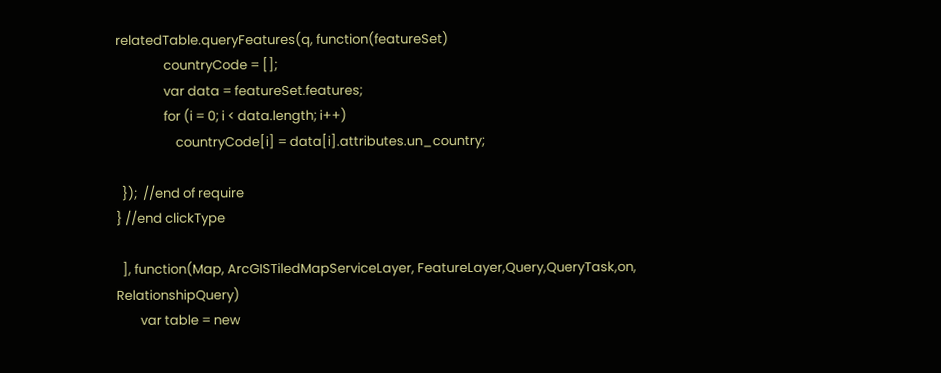relatedTable.queryFeatures(q, function(featureSet)
                countryCode = [];
                var data = featureSet.features;
                for (i = 0; i < data.length; i++)
                    countryCode[i] = data[i].attributes.un_country;

  });  //end of require
} //end clickType

  ], function(Map, ArcGISTiledMapServiceLayer, FeatureLayer,Query,QueryTask,on, RelationshipQuery)
        var table = new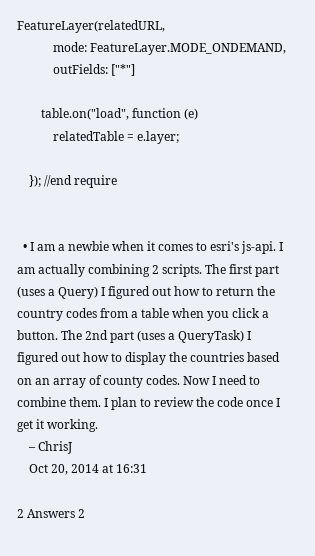FeatureLayer(relatedURL,
            mode: FeatureLayer.MODE_ONDEMAND,
            outFields: ["*"]

        table.on("load", function (e)
            relatedTable = e.layer;

    }); //end require


  • I am a newbie when it comes to esri's js-api. I am actually combining 2 scripts. The first part (uses a Query) I figured out how to return the country codes from a table when you click a button. The 2nd part (uses a QueryTask) I figured out how to display the countries based on an array of county codes. Now I need to combine them. I plan to review the code once I get it working.
    – ChrisJ
    Oct 20, 2014 at 16:31

2 Answers 2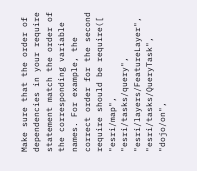Make sure that the order of dependencies in your require statement match the order of the corresponding variable names. For example, the correct order for the second require should be require([ "esri/map", "esri/tasks/query", "esri/layers/FeatureLayer", "esri/tasks/QueryTask", "dojo/on",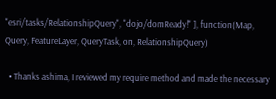"esri/tasks/RelationshipQuery", "dojo/domReady!" ], function(Map, Query, FeatureLayer, QueryTask, on, RelationshipQuery)

  • Thanks ashima, I reviewed my require method and made the necessary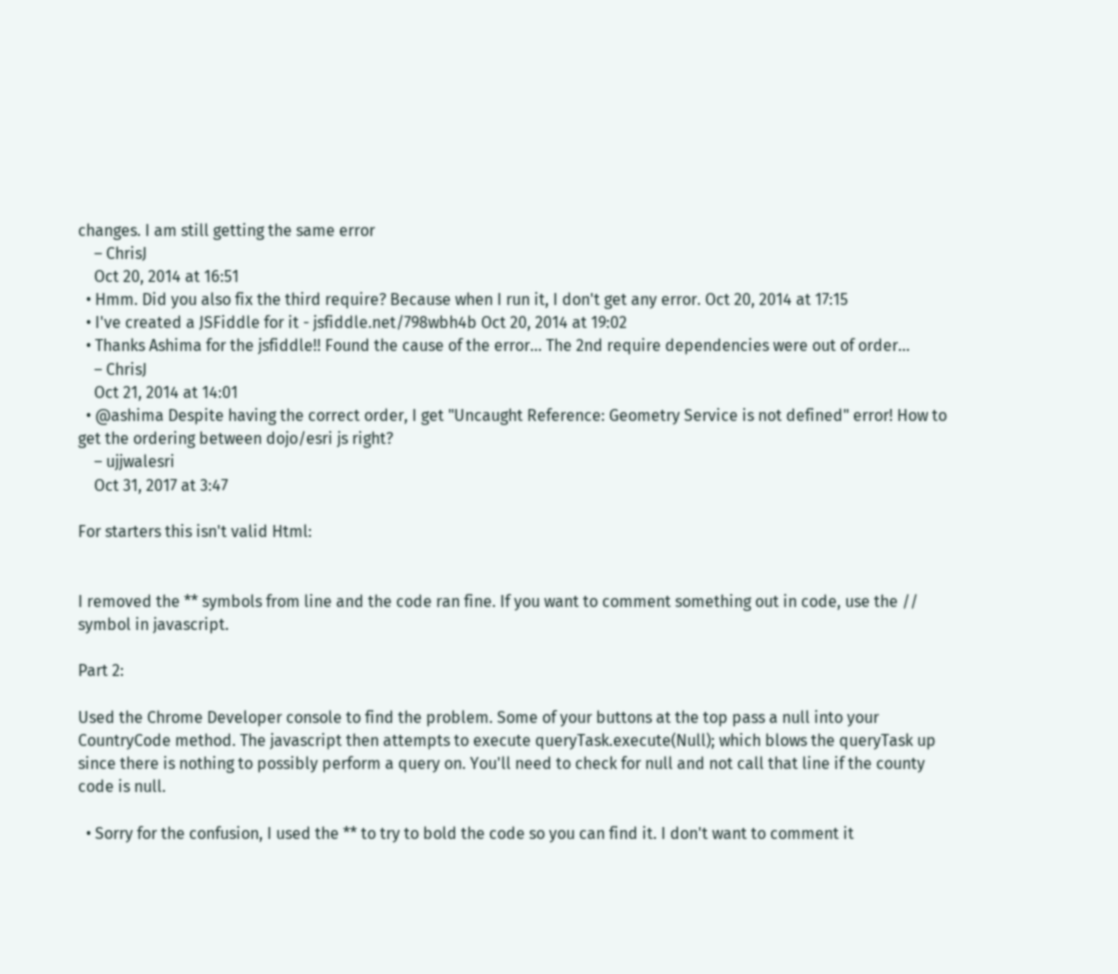changes. I am still getting the same error
    – ChrisJ
    Oct 20, 2014 at 16:51
  • Hmm. Did you also fix the third require? Because when I run it, I don't get any error. Oct 20, 2014 at 17:15
  • I've created a JSFiddle for it - jsfiddle.net/798wbh4b Oct 20, 2014 at 19:02
  • Thanks Ashima for the jsfiddle!! Found the cause of the error... The 2nd require dependencies were out of order...
    – ChrisJ
    Oct 21, 2014 at 14:01
  • @ashima Despite having the correct order, I get "Uncaught Reference: Geometry Service is not defined" error! How to get the ordering between dojo/esri js right?
    – ujjwalesri
    Oct 31, 2017 at 3:47

For starters this isn't valid Html:


I removed the ** symbols from line and the code ran fine. If you want to comment something out in code, use the // symbol in javascript.

Part 2:

Used the Chrome Developer console to find the problem. Some of your buttons at the top pass a null into your CountryCode method. The javascript then attempts to execute queryTask.execute(Null); which blows the queryTask up since there is nothing to possibly perform a query on. You'll need to check for null and not call that line if the county code is null.

  • Sorry for the confusion, I used the ** to try to bold the code so you can find it. I don't want to comment it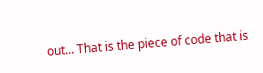out... That is the piece of code that is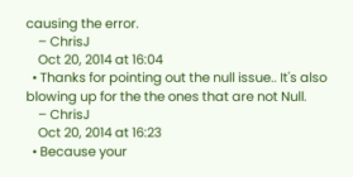causing the error.
    – ChrisJ
    Oct 20, 2014 at 16:04
  • Thanks for pointing out the null issue.. It's also blowing up for the the ones that are not Null.
    – ChrisJ
    Oct 20, 2014 at 16:23
  • Because your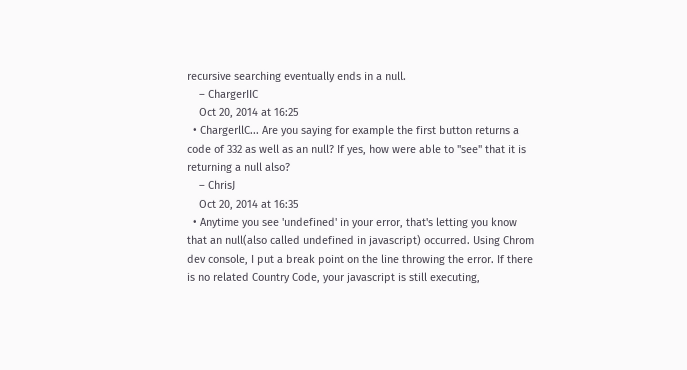recursive searching eventually ends in a null.
    – ChargerIIC
    Oct 20, 2014 at 16:25
  • ChargerllC... Are you saying for example the first button returns a code of 332 as well as an null? If yes, how were able to "see" that it is returning a null also?
    – ChrisJ
    Oct 20, 2014 at 16:35
  • Anytime you see 'undefined' in your error, that's letting you know that an null(also called undefined in javascript) occurred. Using Chrom dev console, I put a break point on the line throwing the error. If there is no related Country Code, your javascript is still executing,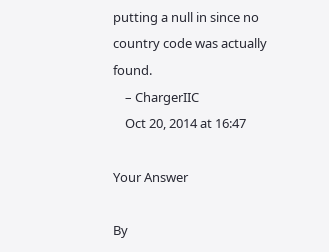putting a null in since no country code was actually found.
    – ChargerIIC
    Oct 20, 2014 at 16:47

Your Answer

By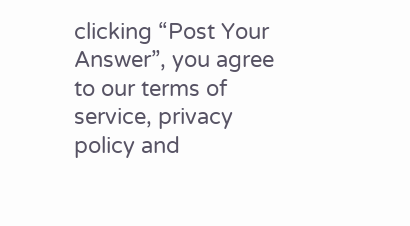clicking “Post Your Answer”, you agree to our terms of service, privacy policy and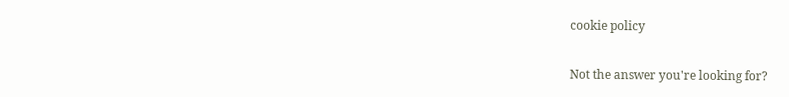cookie policy

Not the answer you're looking for?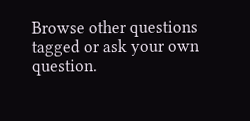Browse other questions tagged or ask your own question.